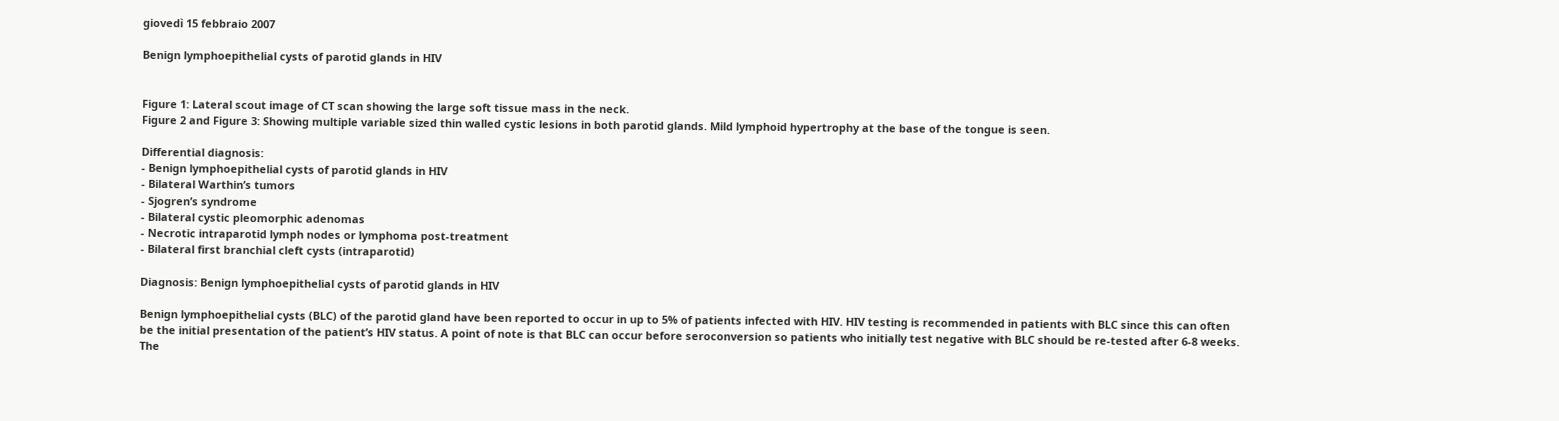giovedì 15 febbraio 2007

Benign lymphoepithelial cysts of parotid glands in HIV


Figure 1: Lateral scout image of CT scan showing the large soft tissue mass in the neck.
Figure 2 and Figure 3: Showing multiple variable sized thin walled cystic lesions in both parotid glands. Mild lymphoid hypertrophy at the base of the tongue is seen.

Differential diagnosis:
- Benign lymphoepithelial cysts of parotid glands in HIV
- Bilateral Warthin’s tumors
- Sjogren’s syndrome
- Bilateral cystic pleomorphic adenomas
- Necrotic intraparotid lymph nodes or lymphoma post-treatment
- Bilateral first branchial cleft cysts (intraparotid)

Diagnosis: Benign lymphoepithelial cysts of parotid glands in HIV

Benign lymphoepithelial cysts (BLC) of the parotid gland have been reported to occur in up to 5% of patients infected with HIV. HIV testing is recommended in patients with BLC since this can often be the initial presentation of the patient’s HIV status. A point of note is that BLC can occur before seroconversion so patients who initially test negative with BLC should be re-tested after 6-8 weeks. The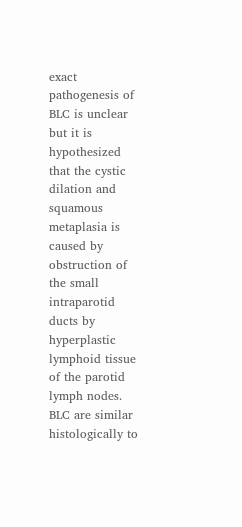exact pathogenesis of BLC is unclear but it is hypothesized that the cystic dilation and squamous metaplasia is caused by obstruction of the small intraparotid ducts by hyperplastic lymphoid tissue of the parotid lymph nodes. BLC are similar histologically to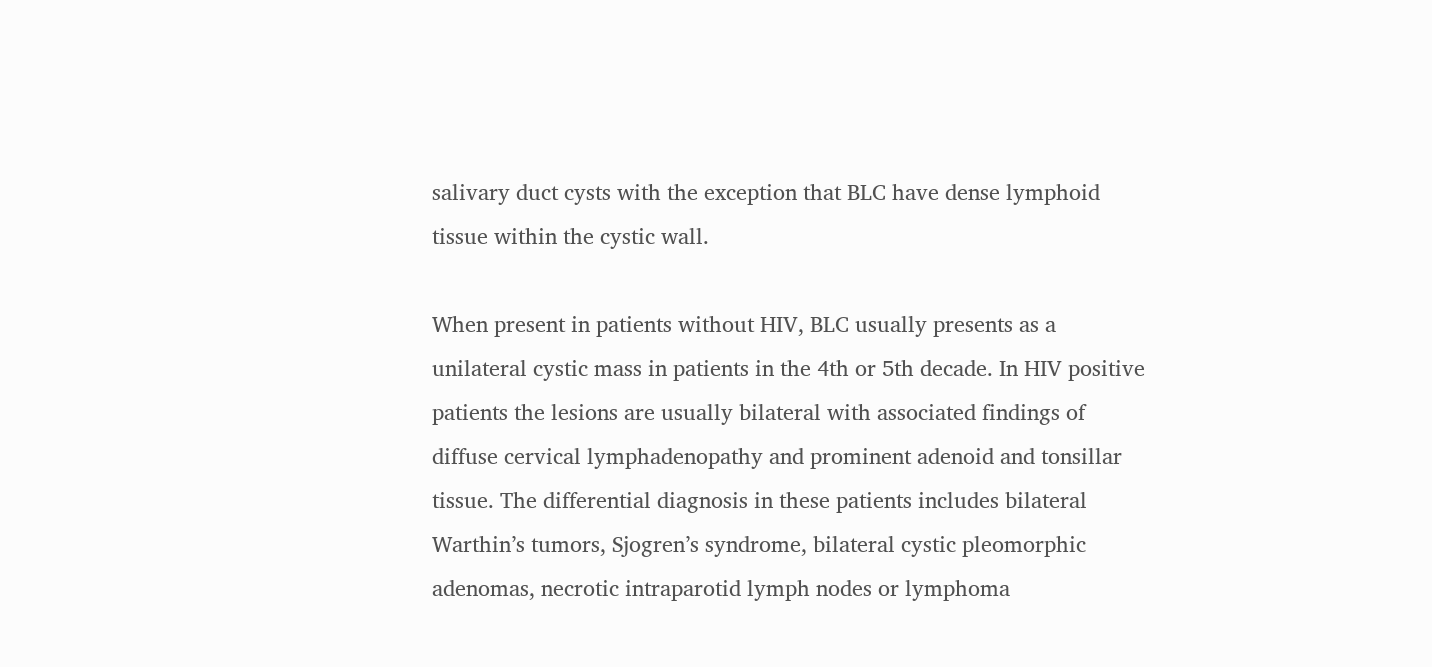salivary duct cysts with the exception that BLC have dense lymphoid tissue within the cystic wall.

When present in patients without HIV, BLC usually presents as a unilateral cystic mass in patients in the 4th or 5th decade. In HIV positive patients the lesions are usually bilateral with associated findings of diffuse cervical lymphadenopathy and prominent adenoid and tonsillar tissue. The differential diagnosis in these patients includes bilateral Warthin’s tumors, Sjogren’s syndrome, bilateral cystic pleomorphic adenomas, necrotic intraparotid lymph nodes or lymphoma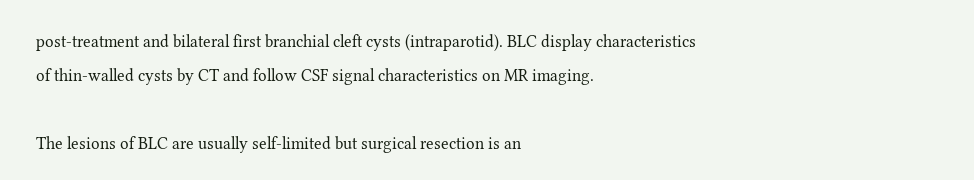post-treatment and bilateral first branchial cleft cysts (intraparotid). BLC display characteristics of thin-walled cysts by CT and follow CSF signal characteristics on MR imaging.

The lesions of BLC are usually self-limited but surgical resection is an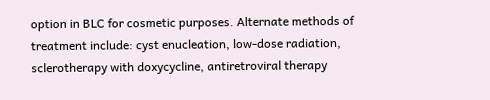option in BLC for cosmetic purposes. Alternate methods of treatment include: cyst enucleation, low-dose radiation, sclerotherapy with doxycycline, antiretroviral therapy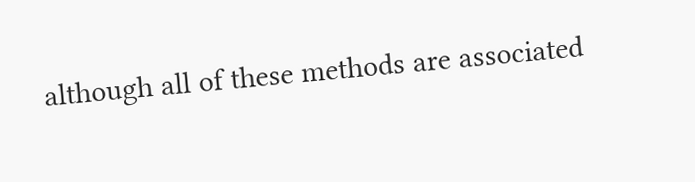although all of these methods are associated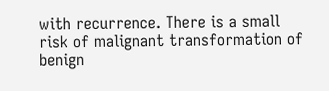with recurrence. There is a small risk of malignant transformation of benign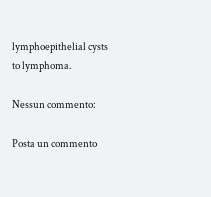lymphoepithelial cysts to lymphoma.

Nessun commento:

Posta un commento